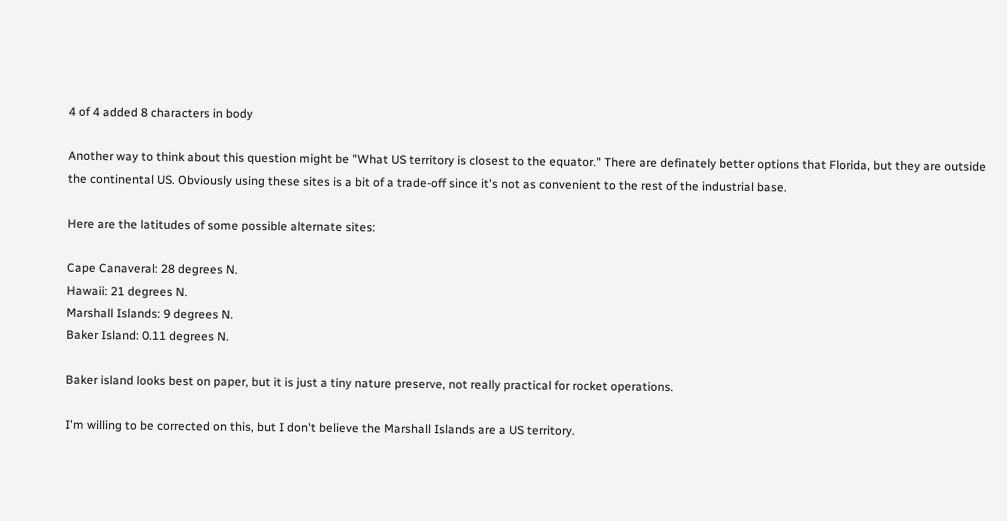4 of 4 added 8 characters in body

Another way to think about this question might be "What US territory is closest to the equator." There are definately better options that Florida, but they are outside the continental US. Obviously using these sites is a bit of a trade-off since it's not as convenient to the rest of the industrial base.

Here are the latitudes of some possible alternate sites:

Cape Canaveral: 28 degrees N.
Hawaii: 21 degrees N.
Marshall Islands: 9 degrees N.
Baker Island: 0.11 degrees N.

Baker island looks best on paper, but it is just a tiny nature preserve, not really practical for rocket operations.

I'm willing to be corrected on this, but I don't believe the Marshall Islands are a US territory.